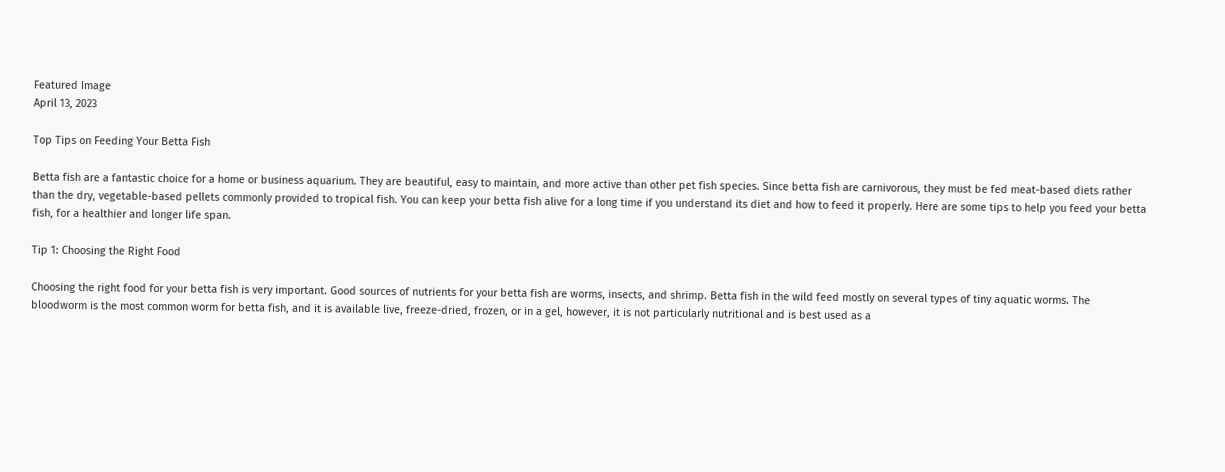Featured Image
April 13, 2023

Top Tips on Feeding Your Betta Fish

Betta fish are a fantastic choice for a home or business aquarium. They are beautiful, easy to maintain, and more active than other pet fish species. Since betta fish are carnivorous, they must be fed meat-based diets rather than the dry, vegetable-based pellets commonly provided to tropical fish. You can keep your betta fish alive for a long time if you understand its diet and how to feed it properly. Here are some tips to help you feed your betta fish, for a healthier and longer life span.

Tip 1: Choosing the Right Food

Choosing the right food for your betta fish is very important. Good sources of nutrients for your betta fish are worms, insects, and shrimp. Betta fish in the wild feed mostly on several types of tiny aquatic worms. The bloodworm is the most common worm for betta fish, and it is available live, freeze-dried, frozen, or in a gel, however, it is not particularly nutritional and is best used as a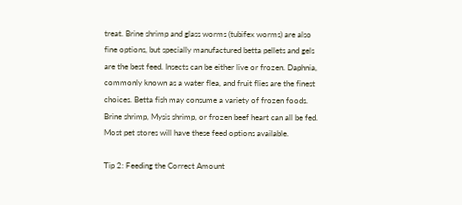treat. Brine shrimp and glass worms (tubifex worms) are also fine options, but specially manufactured betta pellets and gels are the best feed. Insects can be either live or frozen. Daphnia, commonly known as a water flea, and fruit flies are the finest choices. Betta fish may consume a variety of frozen foods. Brine shrimp, Mysis shrimp, or frozen beef heart can all be fed. Most pet stores will have these feed options available.

Tip 2: Feeding the Correct Amount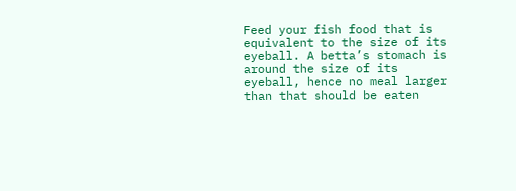Feed your fish food that is equivalent to the size of its eyeball. A betta’s stomach is around the size of its eyeball, hence no meal larger than that should be eaten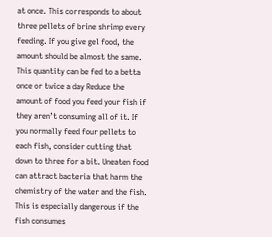at once. This corresponds to about three pellets of brine shrimp every feeding. If you give gel food, the amount should be almost the same. This quantity can be fed to a betta once or twice a day Reduce the amount of food you feed your fish if they aren’t consuming all of it. If you normally feed four pellets to each fish, consider cutting that down to three for a bit. Uneaten food can attract bacteria that harm the chemistry of the water and the fish. This is especially dangerous if the fish consumes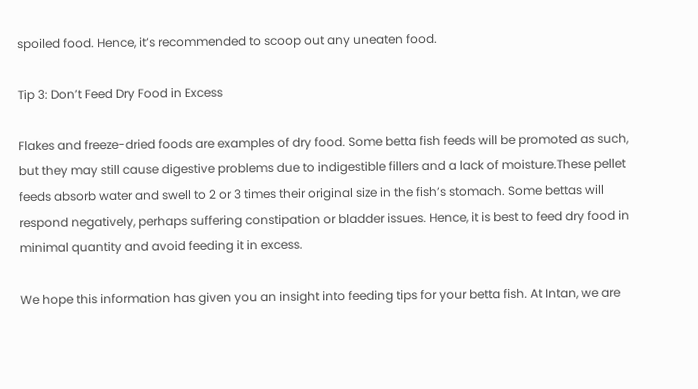spoiled food. Hence, it’s recommended to scoop out any uneaten food.

Tip 3: Don’t Feed Dry Food in Excess

Flakes and freeze-dried foods are examples of dry food. Some betta fish feeds will be promoted as such, but they may still cause digestive problems due to indigestible fillers and a lack of moisture.These pellet feeds absorb water and swell to 2 or 3 times their original size in the fish’s stomach. Some bettas will respond negatively, perhaps suffering constipation or bladder issues. Hence, it is best to feed dry food in minimal quantity and avoid feeding it in excess.

We hope this information has given you an insight into feeding tips for your betta fish. At Intan, we are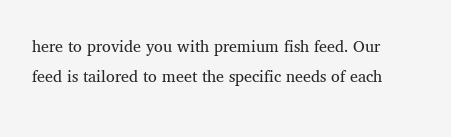here to provide you with premium fish feed. Our feed is tailored to meet the specific needs of each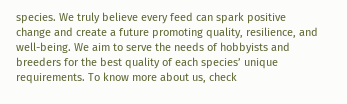species. We truly believe every feed can spark positive change and create a future promoting quality, resilience, and well-being. We aim to serve the needs of hobbyists and breeders for the best quality of each species’ unique requirements. To know more about us, check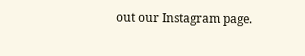out our Instagram page.